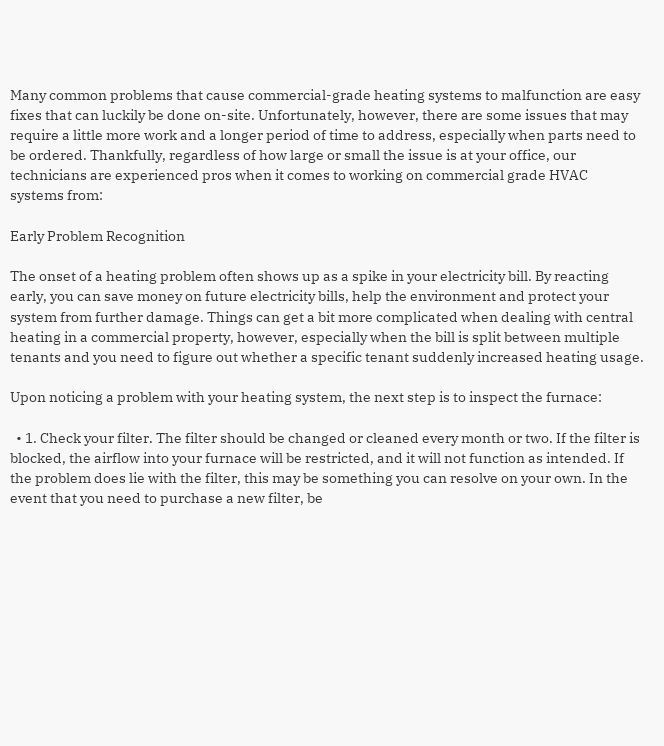Many common problems that cause commercial-grade heating systems to malfunction are easy fixes that can luckily be done on-site. Unfortunately, however, there are some issues that may require a little more work and a longer period of time to address, especially when parts need to be ordered. Thankfully, regardless of how large or small the issue is at your office, our technicians are experienced pros when it comes to working on commercial grade HVAC systems from:

Early Problem Recognition

The onset of a heating problem often shows up as a spike in your electricity bill. By reacting early, you can save money on future electricity bills, help the environment and protect your system from further damage. Things can get a bit more complicated when dealing with central heating in a commercial property, however, especially when the bill is split between multiple tenants and you need to figure out whether a specific tenant suddenly increased heating usage.

Upon noticing a problem with your heating system, the next step is to inspect the furnace:

  • 1. Check your filter. The filter should be changed or cleaned every month or two. If the filter is blocked, the airflow into your furnace will be restricted, and it will not function as intended. If the problem does lie with the filter, this may be something you can resolve on your own. In the event that you need to purchase a new filter, be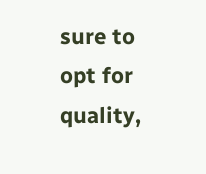sure to opt for quality,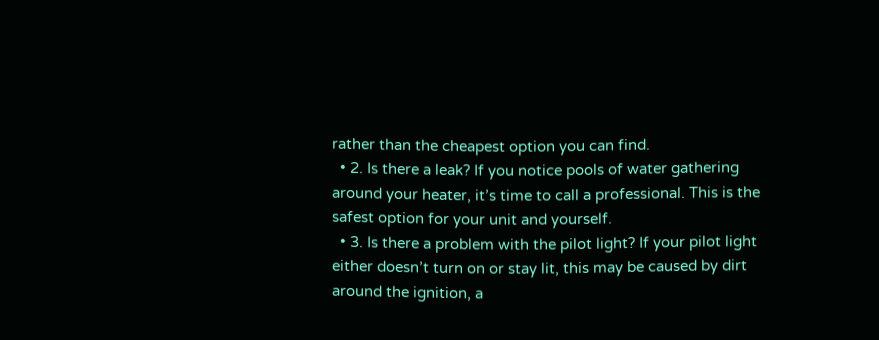rather than the cheapest option you can find.
  • 2. Is there a leak? If you notice pools of water gathering around your heater, it’s time to call a professional. This is the safest option for your unit and yourself.
  • 3. Is there a problem with the pilot light? If your pilot light either doesn’t turn on or stay lit, this may be caused by dirt around the ignition, a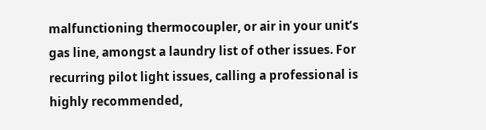malfunctioning thermocoupler, or air in your unit’s gas line, amongst a laundry list of other issues. For recurring pilot light issues, calling a professional is highly recommended,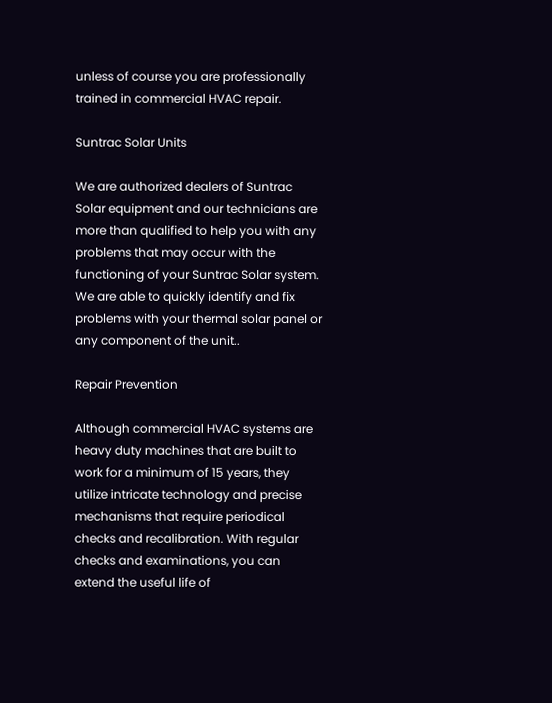unless of course you are professionally trained in commercial HVAC repair.

Suntrac Solar Units

We are authorized dealers of Suntrac Solar equipment and our technicians are more than qualified to help you with any problems that may occur with the functioning of your Suntrac Solar system. We are able to quickly identify and fix problems with your thermal solar panel or any component of the unit..

Repair Prevention

Although commercial HVAC systems are heavy duty machines that are built to work for a minimum of 15 years, they utilize intricate technology and precise mechanisms that require periodical checks and recalibration. With regular checks and examinations, you can extend the useful life of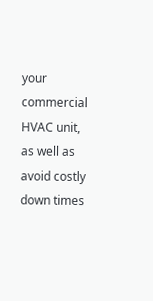your commercial HVAC unit, as well as avoid costly down times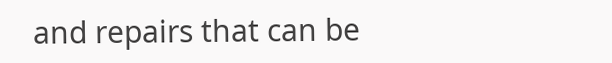and repairs that can be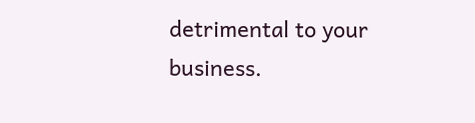detrimental to your business.